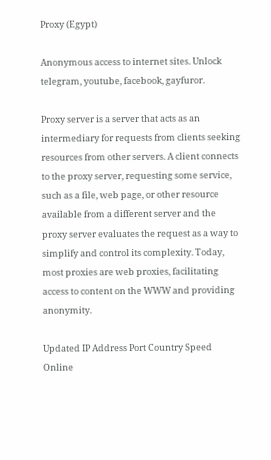Proxy (Egypt)

Anonymous access to internet sites. Unlock telegram, youtube, facebook, gayfuror.

Proxy server is a server that acts as an intermediary for requests from clients seeking resources from other servers. A client connects to the proxy server, requesting some service, such as a file, web page, or other resource available from a different server and the proxy server evaluates the request as a way to simplify and control its complexity. Today, most proxies are web proxies, facilitating access to content on the WWW and providing anonymity.

Updated IP Address Port Country Speed Online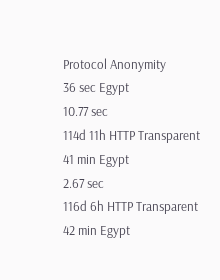Protocol Anonymity
36 sec Egypt
10.77 sec
114d 11h HTTP Transparent
41 min Egypt
2.67 sec
116d 6h HTTP Transparent
42 min Egypt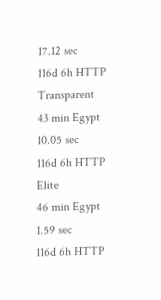17.12 sec
116d 6h HTTP Transparent
43 min Egypt
10.05 sec
116d 6h HTTP Elite
46 min Egypt
1.59 sec
116d 6h HTTP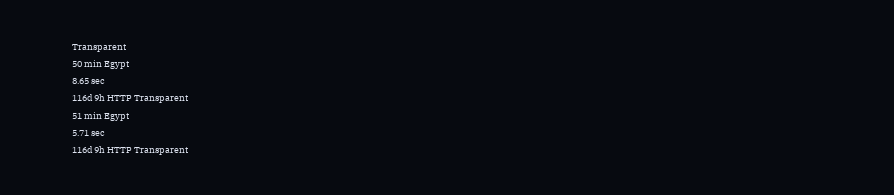Transparent
50 min Egypt
8.65 sec
116d 9h HTTP Transparent
51 min Egypt
5.71 sec
116d 9h HTTP Transparent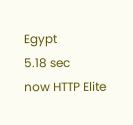Egypt
5.18 sec
now HTTP Elite